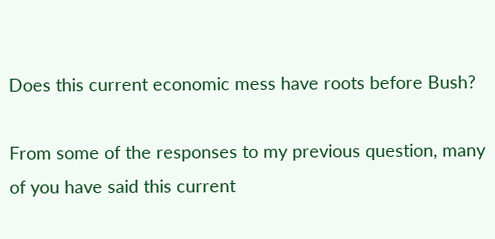Does this current economic mess have roots before Bush?

From some of the responses to my previous question, many of you have said this current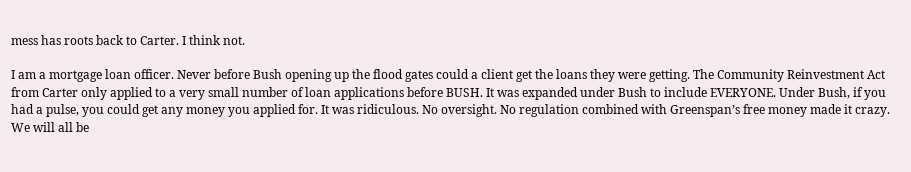mess has roots back to Carter. I think not.

I am a mortgage loan officer. Never before Bush opening up the flood gates could a client get the loans they were getting. The Community Reinvestment Act from Carter only applied to a very small number of loan applications before BUSH. It was expanded under Bush to include EVERYONE. Under Bush, if you had a pulse, you could get any money you applied for. It was ridiculous. No oversight. No regulation combined with Greenspan’s free money made it crazy. We will all be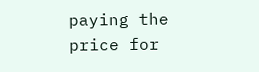paying the price for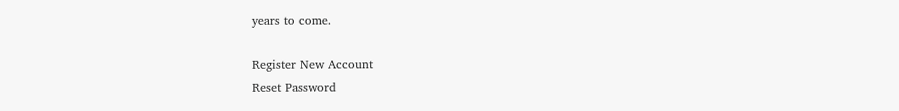years to come.

Register New Account
Reset Password